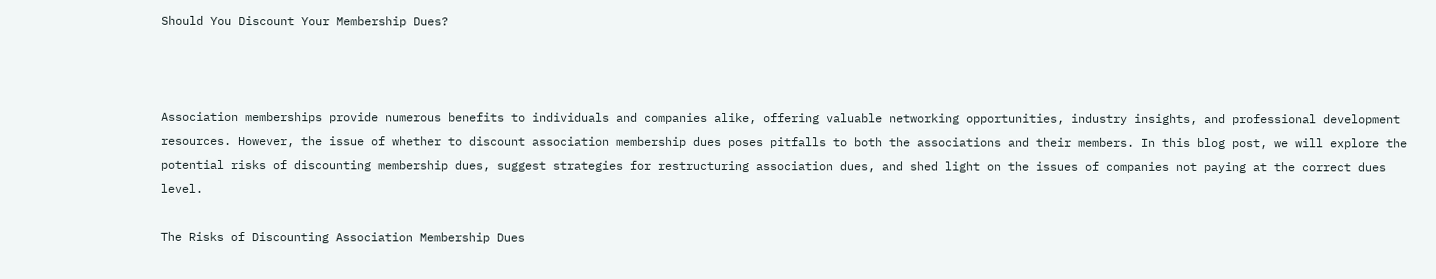Should You Discount Your Membership Dues?



Association memberships provide numerous benefits to individuals and companies alike, offering valuable networking opportunities, industry insights, and professional development resources. However, the issue of whether to discount association membership dues poses pitfalls to both the associations and their members. In this blog post, we will explore the potential risks of discounting membership dues, suggest strategies for restructuring association dues, and shed light on the issues of companies not paying at the correct dues level.

The Risks of Discounting Association Membership Dues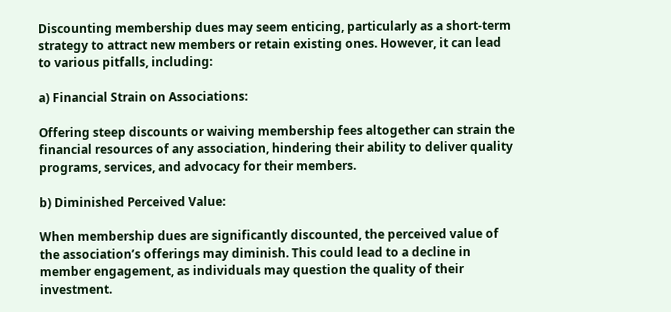Discounting membership dues may seem enticing, particularly as a short-term strategy to attract new members or retain existing ones. However, it can lead to various pitfalls, including:

a) Financial Strain on Associations:

Offering steep discounts or waiving membership fees altogether can strain the financial resources of any association, hindering their ability to deliver quality programs, services, and advocacy for their members.

b) Diminished Perceived Value:

When membership dues are significantly discounted, the perceived value of the association’s offerings may diminish. This could lead to a decline in member engagement, as individuals may question the quality of their investment.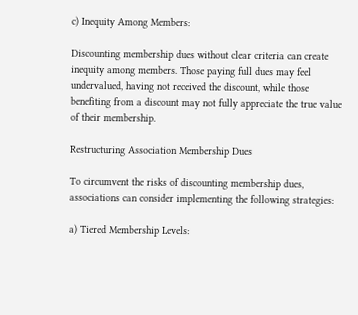c) Inequity Among Members:

Discounting membership dues without clear criteria can create inequity among members. Those paying full dues may feel undervalued, having not received the discount, while those benefiting from a discount may not fully appreciate the true value of their membership.

Restructuring Association Membership Dues

To circumvent the risks of discounting membership dues, associations can consider implementing the following strategies:

a) Tiered Membership Levels: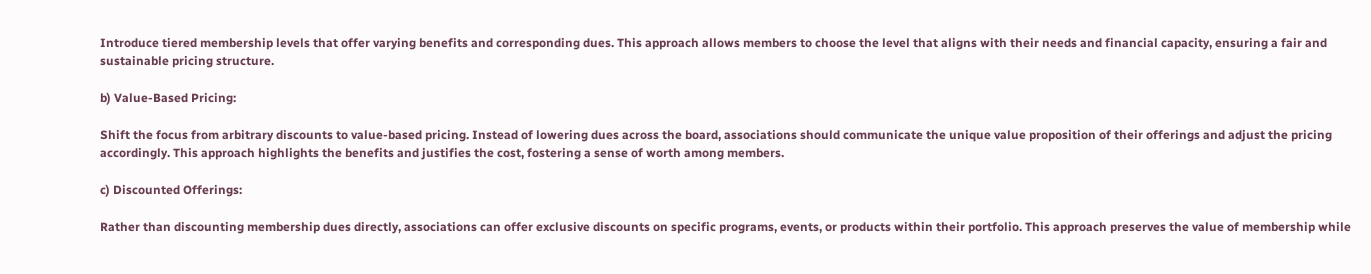Introduce tiered membership levels that offer varying benefits and corresponding dues. This approach allows members to choose the level that aligns with their needs and financial capacity, ensuring a fair and sustainable pricing structure.

b) Value-Based Pricing:

Shift the focus from arbitrary discounts to value-based pricing. Instead of lowering dues across the board, associations should communicate the unique value proposition of their offerings and adjust the pricing accordingly. This approach highlights the benefits and justifies the cost, fostering a sense of worth among members.

c) Discounted Offerings:

Rather than discounting membership dues directly, associations can offer exclusive discounts on specific programs, events, or products within their portfolio. This approach preserves the value of membership while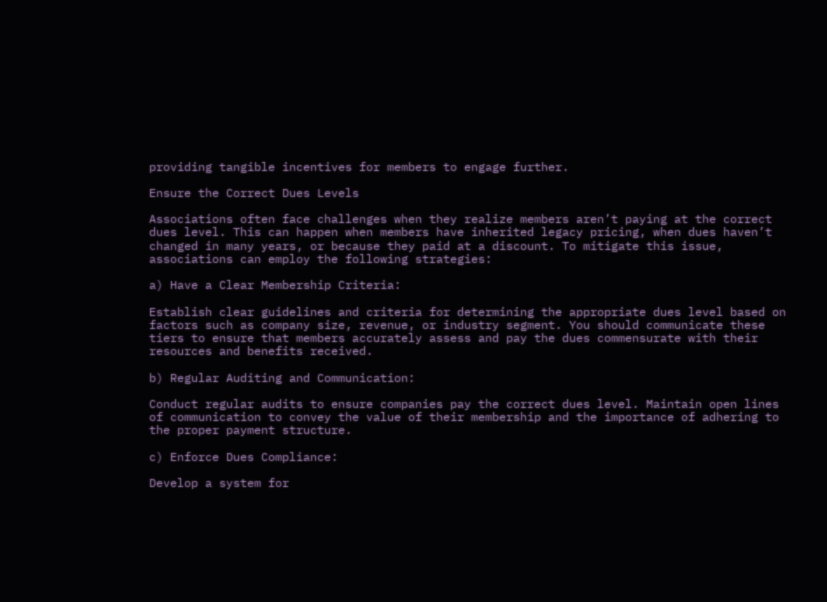providing tangible incentives for members to engage further.

Ensure the Correct Dues Levels

Associations often face challenges when they realize members aren’t paying at the correct dues level. This can happen when members have inherited legacy pricing, when dues haven’t changed in many years, or because they paid at a discount. To mitigate this issue, associations can employ the following strategies:

a) Have a Clear Membership Criteria:

Establish clear guidelines and criteria for determining the appropriate dues level based on factors such as company size, revenue, or industry segment. You should communicate these tiers to ensure that members accurately assess and pay the dues commensurate with their resources and benefits received.

b) Regular Auditing and Communication:

Conduct regular audits to ensure companies pay the correct dues level. Maintain open lines of communication to convey the value of their membership and the importance of adhering to the proper payment structure.

c) Enforce Dues Compliance:

Develop a system for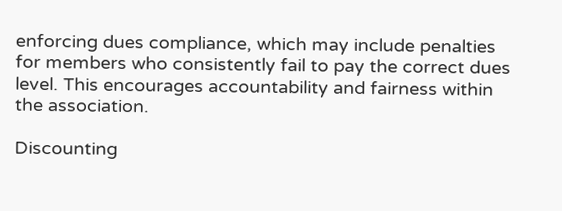enforcing dues compliance, which may include penalties for members who consistently fail to pay the correct dues level. This encourages accountability and fairness within the association.

Discounting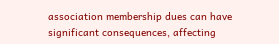association membership dues can have significant consequences, affecting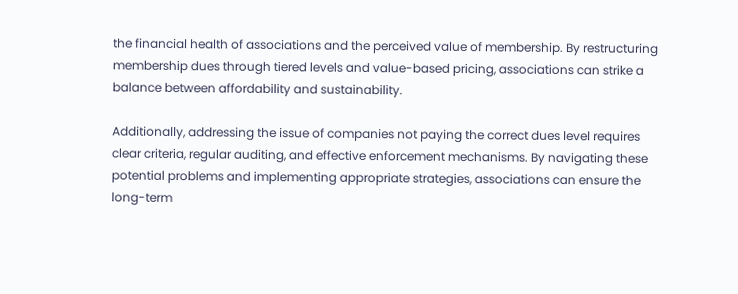the financial health of associations and the perceived value of membership. By restructuring membership dues through tiered levels and value-based pricing, associations can strike a balance between affordability and sustainability.

Additionally, addressing the issue of companies not paying the correct dues level requires clear criteria, regular auditing, and effective enforcement mechanisms. By navigating these potential problems and implementing appropriate strategies, associations can ensure the long-term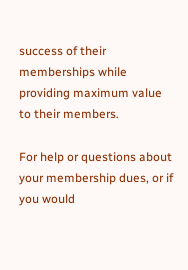success of their memberships while providing maximum value to their members.

For help or questions about your membership dues, or if you would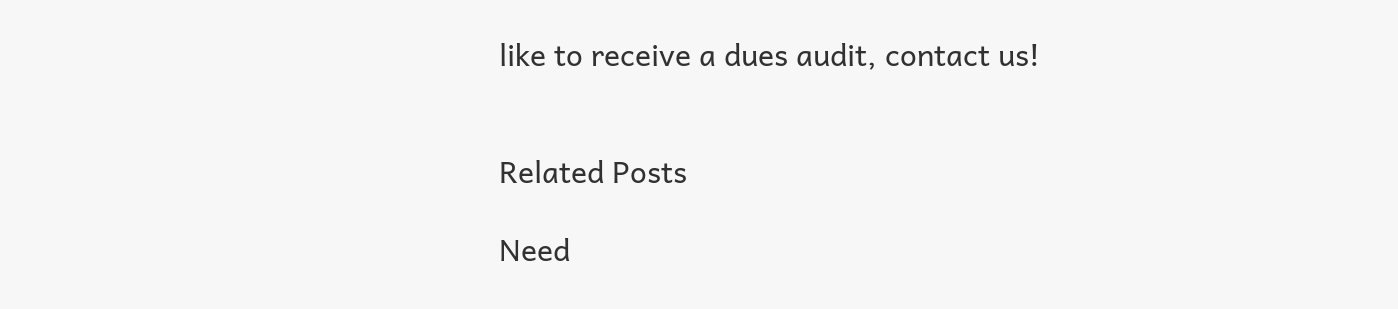like to receive a dues audit, contact us!


Related Posts

Need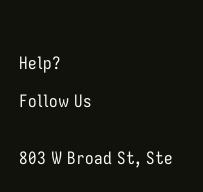Help?

Follow Us


803 W Broad St, Ste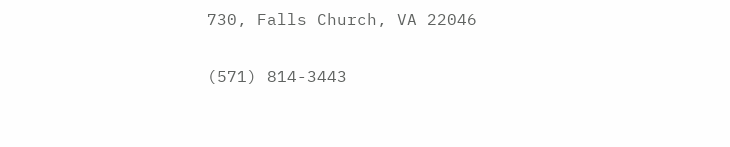730, Falls Church, VA 22046

(571) 814-3443